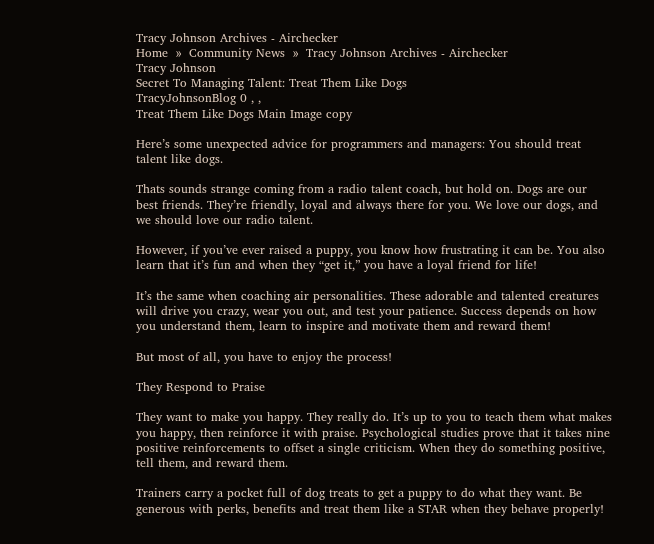Tracy Johnson Archives - Airchecker
Home  »  Community News  »  Tracy Johnson Archives - Airchecker
Tracy Johnson
Secret To Managing Talent: Treat Them Like Dogs
TracyJohnsonBlog 0 , ,
Treat Them Like Dogs Main Image copy

Here’s some unexpected advice for programmers and managers: You should treat talent like dogs.

Thats sounds strange coming from a radio talent coach, but hold on. Dogs are our best friends. They’re friendly, loyal and always there for you. We love our dogs, and we should love our radio talent.

However, if you’ve ever raised a puppy, you know how frustrating it can be. You also learn that it’s fun and when they “get it,” you have a loyal friend for life!

It’s the same when coaching air personalities. These adorable and talented creatures will drive you crazy, wear you out, and test your patience. Success depends on how you understand them, learn to inspire and motivate them and reward them!

But most of all, you have to enjoy the process!

They Respond to Praise

They want to make you happy. They really do. It’s up to you to teach them what makes you happy, then reinforce it with praise. Psychological studies prove that it takes nine positive reinforcements to offset a single criticism. When they do something positive, tell them, and reward them.

Trainers carry a pocket full of dog treats to get a puppy to do what they want. Be generous with perks, benefits and treat them like a STAR when they behave properly!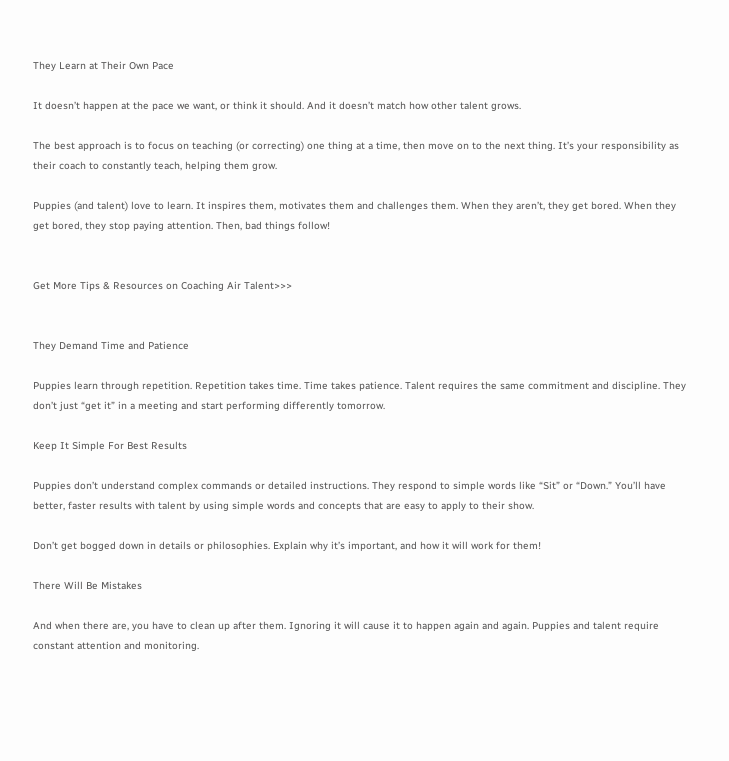They Learn at Their Own Pace

It doesn’t happen at the pace we want, or think it should. And it doesn’t match how other talent grows.

The best approach is to focus on teaching (or correcting) one thing at a time, then move on to the next thing. It’s your responsibility as their coach to constantly teach, helping them grow.

Puppies (and talent) love to learn. It inspires them, motivates them and challenges them. When they aren’t, they get bored. When they get bored, they stop paying attention. Then, bad things follow!


Get More Tips & Resources on Coaching Air Talent>>>


They Demand Time and Patience

Puppies learn through repetition. Repetition takes time. Time takes patience. Talent requires the same commitment and discipline. They don’t just “get it” in a meeting and start performing differently tomorrow.

Keep It Simple For Best Results

Puppies don’t understand complex commands or detailed instructions. They respond to simple words like “Sit” or “Down.” You’ll have better, faster results with talent by using simple words and concepts that are easy to apply to their show.

Don’t get bogged down in details or philosophies. Explain why it’s important, and how it will work for them!

There Will Be Mistakes

And when there are, you have to clean up after them. Ignoring it will cause it to happen again and again. Puppies and talent require constant attention and monitoring.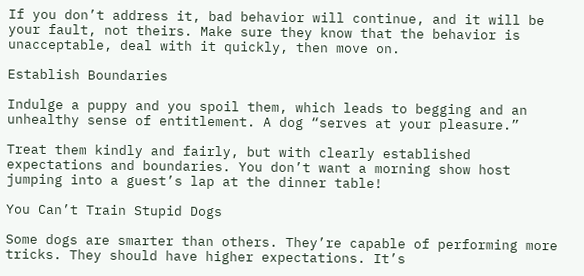If you don’t address it, bad behavior will continue, and it will be your fault, not theirs. Make sure they know that the behavior is unacceptable, deal with it quickly, then move on.

Establish Boundaries

Indulge a puppy and you spoil them, which leads to begging and an unhealthy sense of entitlement. A dog “serves at your pleasure.”

Treat them kindly and fairly, but with clearly established expectations and boundaries. You don’t want a morning show host jumping into a guest’s lap at the dinner table!

You Can’t Train Stupid Dogs

Some dogs are smarter than others. They’re capable of performing more tricks. They should have higher expectations. It’s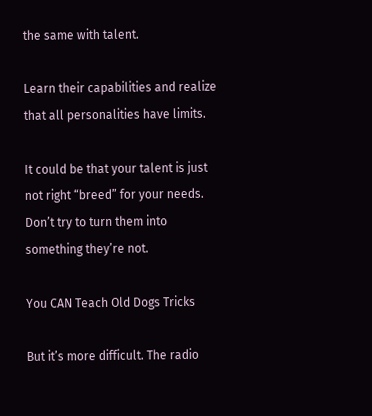the same with talent.

Learn their capabilities and realize that all personalities have limits.

It could be that your talent is just not right “breed” for your needs. Don’t try to turn them into something they’re not.

You CAN Teach Old Dogs Tricks

But it’s more difficult. The radio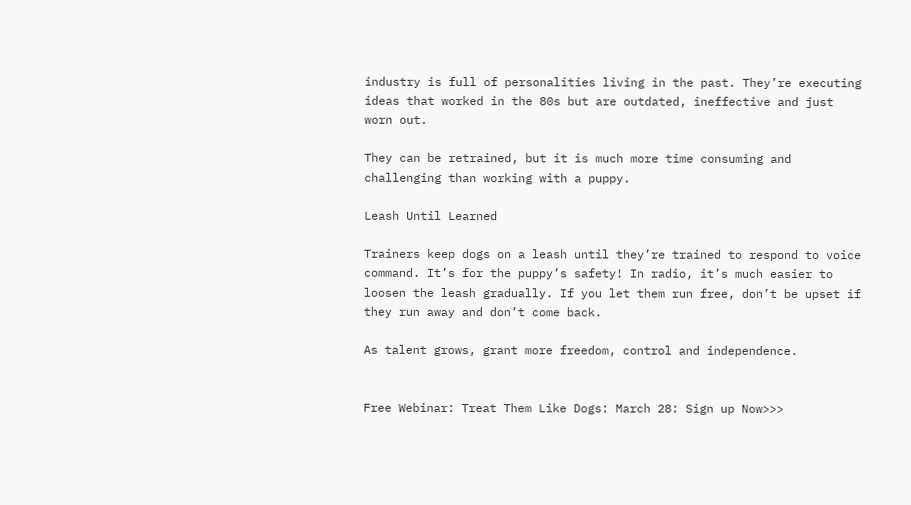industry is full of personalities living in the past. They’re executing ideas that worked in the 80s but are outdated, ineffective and just worn out.

They can be retrained, but it is much more time consuming and challenging than working with a puppy.

Leash Until Learned

Trainers keep dogs on a leash until they’re trained to respond to voice command. It’s for the puppy’s safety! In radio, it’s much easier to loosen the leash gradually. If you let them run free, don’t be upset if they run away and don’t come back.

As talent grows, grant more freedom, control and independence.


Free Webinar: Treat Them Like Dogs: March 28: Sign up Now>>>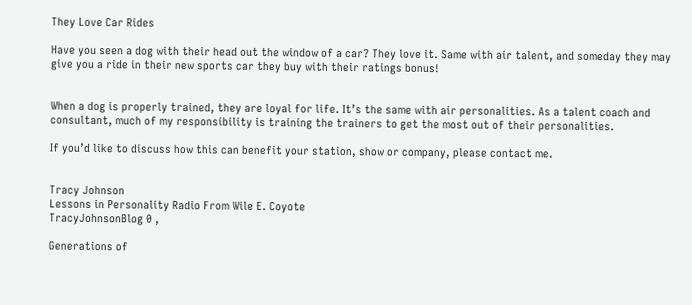They Love Car Rides

Have you seen a dog with their head out the window of a car? They love it. Same with air talent, and someday they may give you a ride in their new sports car they buy with their ratings bonus!


When a dog is properly trained, they are loyal for life. It’s the same with air personalities. As a talent coach and consultant, much of my responsibility is training the trainers to get the most out of their personalities.

If you’d like to discuss how this can benefit your station, show or company, please contact me.


Tracy Johnson
Lessons in Personality Radio From Wile E. Coyote
TracyJohnsonBlog 0 ,

Generations of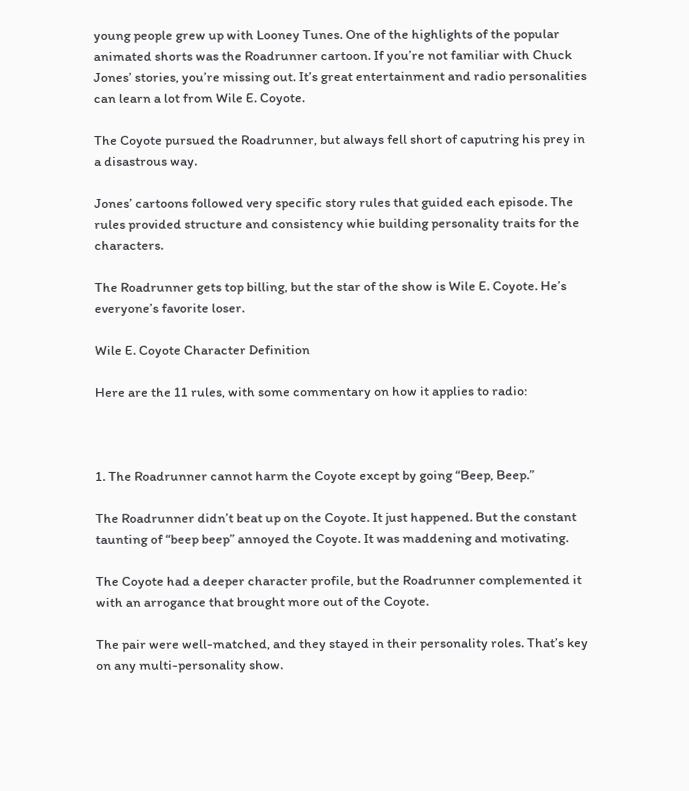young people grew up with Looney Tunes. One of the highlights of the popular animated shorts was the Roadrunner cartoon. If you’re not familiar with Chuck Jones’ stories, you’re missing out. It’s great entertainment and radio personalities can learn a lot from Wile E. Coyote.

The Coyote pursued the Roadrunner, but always fell short of caputring his prey in a disastrous way.

Jones’ cartoons followed very specific story rules that guided each episode. The rules provided structure and consistency whie building personality traits for the characters.

The Roadrunner gets top billing, but the star of the show is Wile E. Coyote. He’s everyone’s favorite loser.

Wile E. Coyote Character Definition

Here are the 11 rules, with some commentary on how it applies to radio:



1. The Roadrunner cannot harm the Coyote except by going “Beep, Beep.”

The Roadrunner didn’t beat up on the Coyote. It just happened. But the constant taunting of “beep beep” annoyed the Coyote. It was maddening and motivating.

The Coyote had a deeper character profile, but the Roadrunner complemented it with an arrogance that brought more out of the Coyote.

The pair were well-matched, and they stayed in their personality roles. That’s key on any multi-personality show.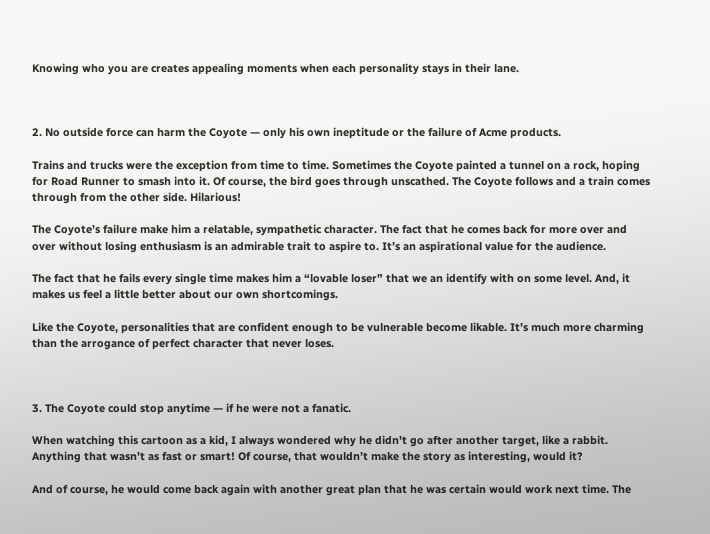Knowing who you are creates appealing moments when each personality stays in their lane.



2. No outside force can harm the Coyote — only his own ineptitude or the failure of Acme products.

Trains and trucks were the exception from time to time. Sometimes the Coyote painted a tunnel on a rock, hoping for Road Runner to smash into it. Of course, the bird goes through unscathed. The Coyote follows and a train comes through from the other side. Hilarious!

The Coyote’s failure make him a relatable, sympathetic character. The fact that he comes back for more over and over without losing enthusiasm is an admirable trait to aspire to. It’s an aspirational value for the audience.

The fact that he fails every single time makes him a “lovable loser” that we an identify with on some level. And, it makes us feel a little better about our own shortcomings.

Like the Coyote, personalities that are confident enough to be vulnerable become likable. It’s much more charming than the arrogance of perfect character that never loses.



3. The Coyote could stop anytime — if he were not a fanatic.

When watching this cartoon as a kid, I always wondered why he didn’t go after another target, like a rabbit. Anything that wasn’t as fast or smart! Of course, that wouldn’t make the story as interesting, would it?

And of course, he would come back again with another great plan that he was certain would work next time. The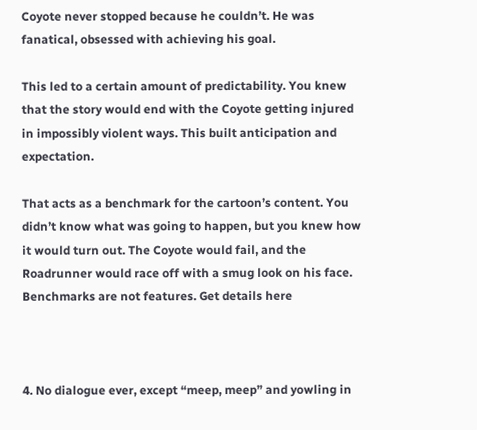Coyote never stopped because he couldn’t. He was fanatical, obsessed with achieving his goal.

This led to a certain amount of predictability. You knew that the story would end with the Coyote getting injured in impossibly violent ways. This built anticipation and expectation.

That acts as a benchmark for the cartoon’s content. You didn’t know what was going to happen, but you knew how it would turn out. The Coyote would fail, and the Roadrunner would race off with a smug look on his face.
Benchmarks are not features. Get details here



4. No dialogue ever, except “meep, meep” and yowling in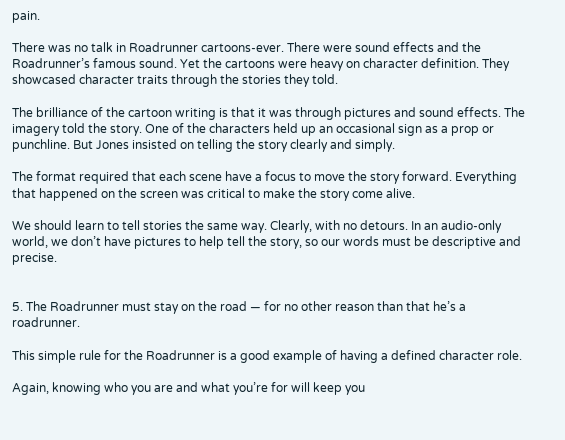pain.

There was no talk in Roadrunner cartoons-ever. There were sound effects and the Roadrunner’s famous sound. Yet the cartoons were heavy on character definition. They showcased character traits through the stories they told.

The brilliance of the cartoon writing is that it was through pictures and sound effects. The imagery told the story. One of the characters held up an occasional sign as a prop or punchline. But Jones insisted on telling the story clearly and simply.

The format required that each scene have a focus to move the story forward. Everything that happened on the screen was critical to make the story come alive.

We should learn to tell stories the same way. Clearly, with no detours. In an audio-only world, we don’t have pictures to help tell the story, so our words must be descriptive and precise.


5. The Roadrunner must stay on the road — for no other reason than that he’s a roadrunner.

This simple rule for the Roadrunner is a good example of having a defined character role.

Again, knowing who you are and what you’re for will keep you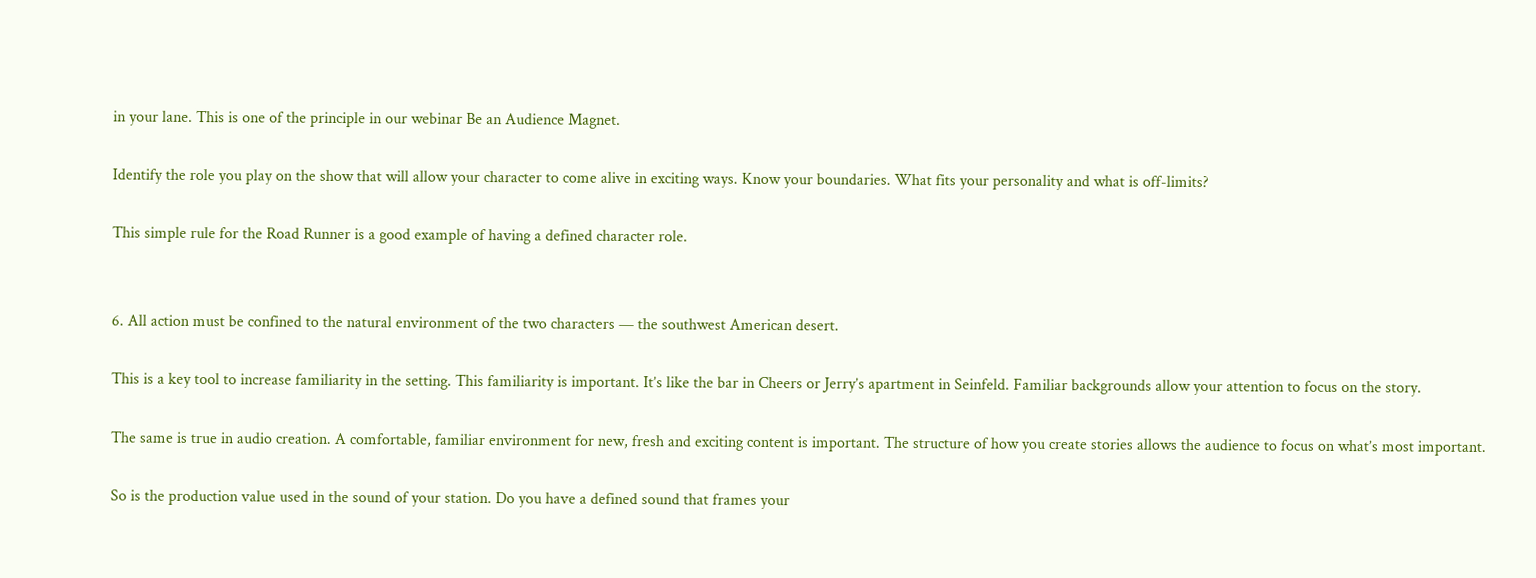in your lane. This is one of the principle in our webinar Be an Audience Magnet.

Identify the role you play on the show that will allow your character to come alive in exciting ways. Know your boundaries. What fits your personality and what is off-limits?

This simple rule for the Road Runner is a good example of having a defined character role.


6. All action must be confined to the natural environment of the two characters — the southwest American desert.

This is a key tool to increase familiarity in the setting. This familiarity is important. It’s like the bar in Cheers or Jerry’s apartment in Seinfeld. Familiar backgrounds allow your attention to focus on the story.

The same is true in audio creation. A comfortable, familiar environment for new, fresh and exciting content is important. The structure of how you create stories allows the audience to focus on what’s most important.

So is the production value used in the sound of your station. Do you have a defined sound that frames your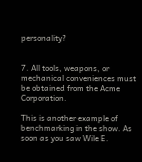personality?


7. All tools, weapons, or mechanical conveniences must be obtained from the Acme Corporation.

This is another example of benchmarking in the show. As soon as you saw Wile E.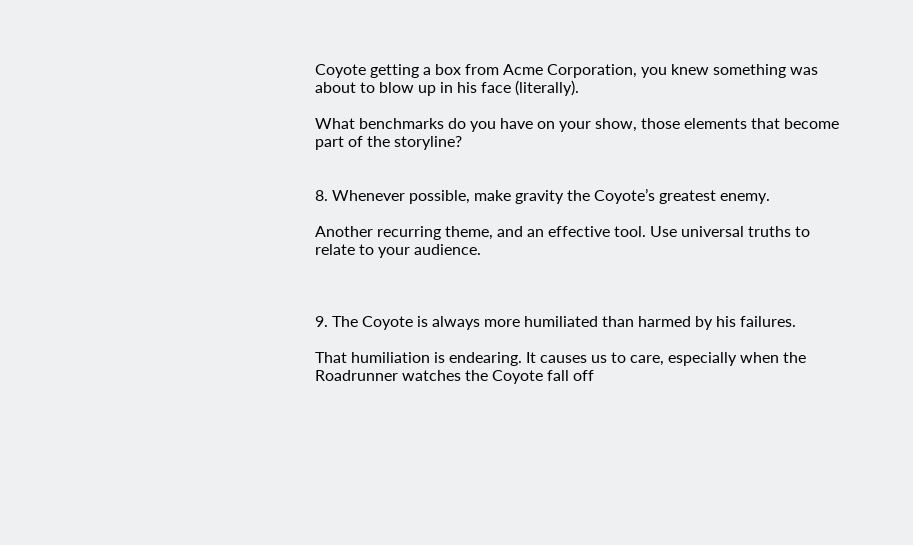Coyote getting a box from Acme Corporation, you knew something was about to blow up in his face (literally).

What benchmarks do you have on your show, those elements that become part of the storyline?


8. Whenever possible, make gravity the Coyote’s greatest enemy.

Another recurring theme, and an effective tool. Use universal truths to relate to your audience.



9. The Coyote is always more humiliated than harmed by his failures.

That humiliation is endearing. It causes us to care, especially when the Roadrunner watches the Coyote fall off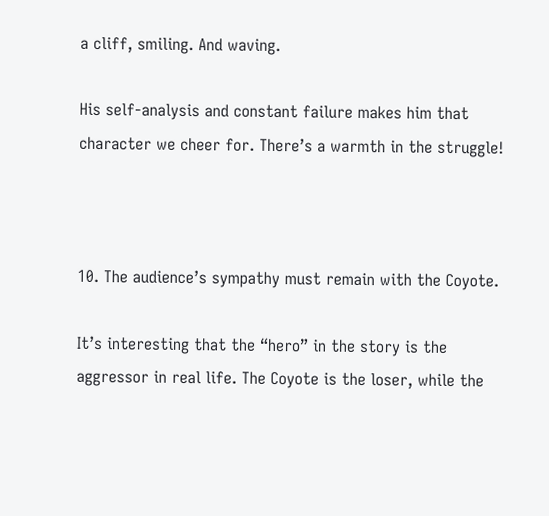a cliff, smiling. And waving.

His self-analysis and constant failure makes him that character we cheer for. There’s a warmth in the struggle!



10. The audience’s sympathy must remain with the Coyote.

It’s interesting that the “hero” in the story is the aggressor in real life. The Coyote is the loser, while the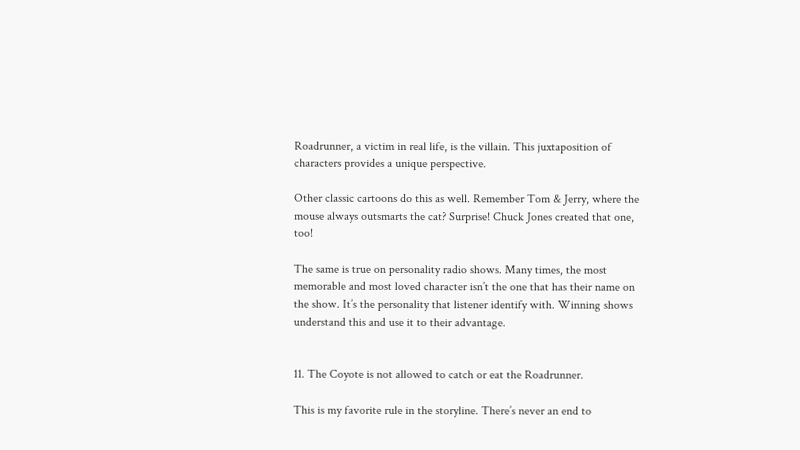Roadrunner, a victim in real life, is the villain. This juxtaposition of characters provides a unique perspective.

Other classic cartoons do this as well. Remember Tom & Jerry, where the mouse always outsmarts the cat? Surprise! Chuck Jones created that one, too!

The same is true on personality radio shows. Many times, the most memorable and most loved character isn’t the one that has their name on the show. It’s the personality that listener identify with. Winning shows understand this and use it to their advantage.


11. The Coyote is not allowed to catch or eat the Roadrunner.

This is my favorite rule in the storyline. There’s never an end to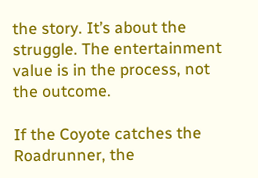the story. It’s about the struggle. The entertainment value is in the process, not the outcome.

If the Coyote catches the Roadrunner, the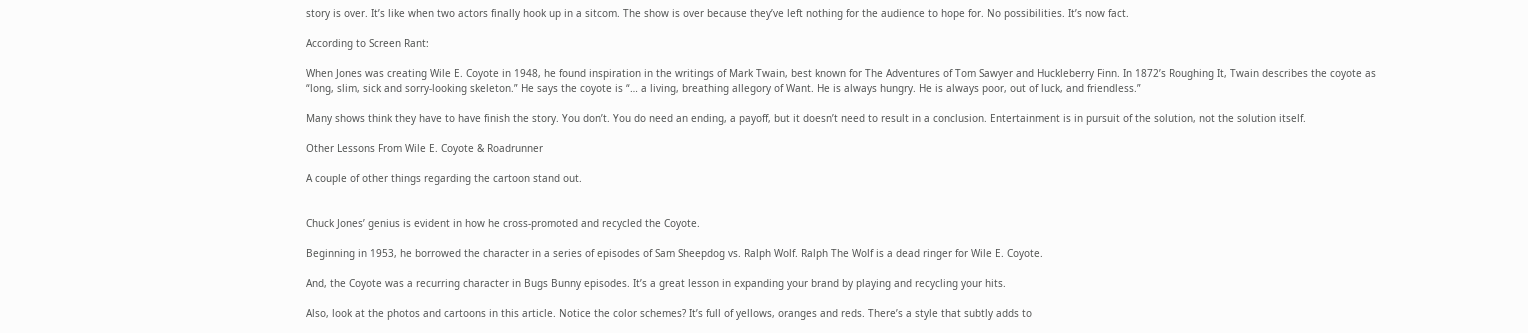story is over. It’s like when two actors finally hook up in a sitcom. The show is over because they’ve left nothing for the audience to hope for. No possibilities. It’s now fact.

According to Screen Rant:

When Jones was creating Wile E. Coyote in 1948, he found inspiration in the writings of Mark Twain, best known for The Adventures of Tom Sawyer and Huckleberry Finn. In 1872’s Roughing It, Twain describes the coyote as “long, slim, sick and sorry-looking skeleton.” He says the coyote is “… a living, breathing allegory of Want. He is always hungry. He is always poor, out of luck, and friendless.”

Many shows think they have to have finish the story. You don’t. You do need an ending, a payoff, but it doesn’t need to result in a conclusion. Entertainment is in pursuit of the solution, not the solution itself.

Other Lessons From Wile E. Coyote & Roadrunner

A couple of other things regarding the cartoon stand out.


Chuck Jones’ genius is evident in how he cross-promoted and recycled the Coyote.

Beginning in 1953, he borrowed the character in a series of episodes of Sam Sheepdog vs. Ralph Wolf. Ralph The Wolf is a dead ringer for Wile E. Coyote.

And, the Coyote was a recurring character in Bugs Bunny episodes. It’s a great lesson in expanding your brand by playing and recycling your hits.

Also, look at the photos and cartoons in this article. Notice the color schemes? It’s full of yellows, oranges and reds. There’s a style that subtly adds to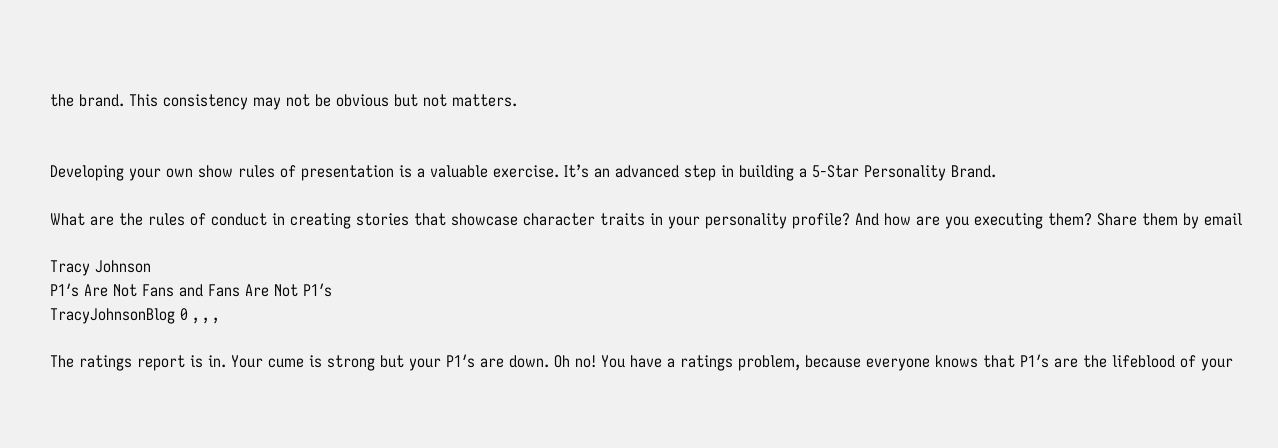the brand. This consistency may not be obvious but not matters.


Developing your own show rules of presentation is a valuable exercise. It’s an advanced step in building a 5-Star Personality Brand.

What are the rules of conduct in creating stories that showcase character traits in your personality profile? And how are you executing them? Share them by email

Tracy Johnson
P1′s Are Not Fans and Fans Are Not P1′s
TracyJohnsonBlog 0 , , ,

The ratings report is in. Your cume is strong but your P1′s are down. Oh no! You have a ratings problem, because everyone knows that P1′s are the lifeblood of your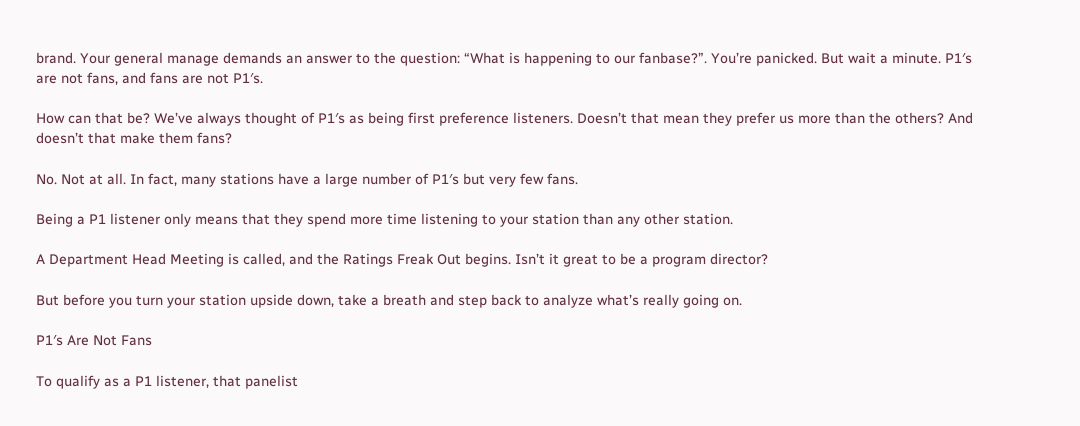brand. Your general manage demands an answer to the question: “What is happening to our fanbase?”. You’re panicked. But wait a minute. P1′s are not fans, and fans are not P1′s.

How can that be? We’ve always thought of P1′s as being first preference listeners. Doesn’t that mean they prefer us more than the others? And doesn’t that make them fans?

No. Not at all. In fact, many stations have a large number of P1′s but very few fans.

Being a P1 listener only means that they spend more time listening to your station than any other station.

A Department Head Meeting is called, and the Ratings Freak Out begins. Isn’t it great to be a program director?

But before you turn your station upside down, take a breath and step back to analyze what’s really going on.

P1′s Are Not Fans

To qualify as a P1 listener, that panelist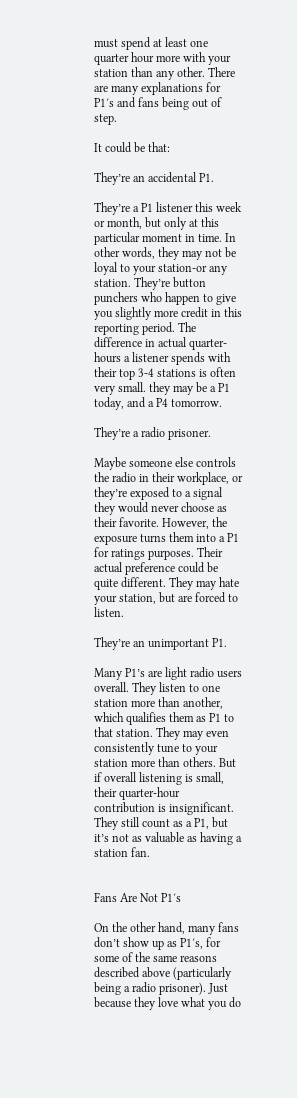must spend at least one quarter hour more with your station than any other. There are many explanations for P1′s and fans being out of step.

It could be that:

They’re an accidental P1.

They’re a P1 listener this week or month, but only at this particular moment in time. In other words, they may not be loyal to your station-or any station. They’re button punchers who happen to give you slightly more credit in this reporting period. The difference in actual quarter-hours a listener spends with their top 3-4 stations is often very small. they may be a P1 today, and a P4 tomorrow.

They’re a radio prisoner.

Maybe someone else controls the radio in their workplace, or they’re exposed to a signal they would never choose as their favorite. However, the exposure turns them into a P1 for ratings purposes. Their actual preference could be quite different. They may hate your station, but are forced to listen.

They’re an unimportant P1.

Many P1’s are light radio users overall. They listen to one station more than another, which qualifies them as P1 to that station. They may even consistently tune to your station more than others. But if overall listening is small, their quarter-hour contribution is insignificant. They still count as a P1, but it’s not as valuable as having a station fan.


Fans Are Not P1′s

On the other hand, many fans don’t show up as P1′s, for some of the same reasons described above (particularly being a radio prisoner). Just because they love what you do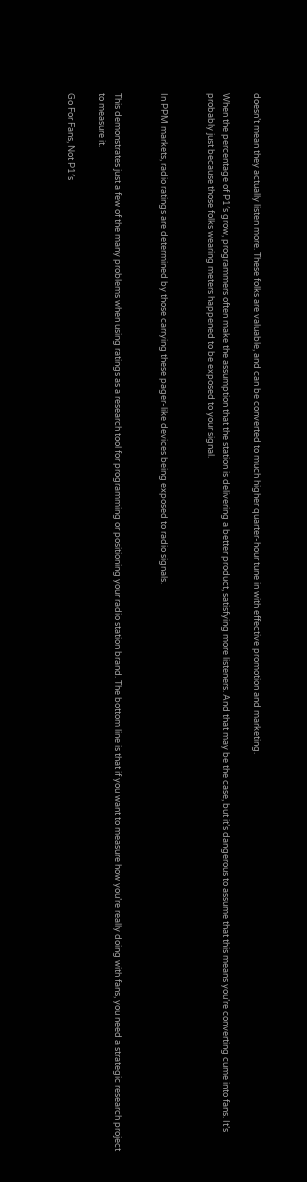doesn’t mean they actually listen more. These folks are valuable, and can be converted to much higher quarter-hour tune in with effective promotion and marketing.

When the percentage of P1′s grow, programmers often make the assumption that the station is delivering a better product, satisfying more listeners. And that may be the case, but it’s dangerous to assume that this means you’re converting cume into fans. It’s probably just because those folks wearing meters happened to be exposed to your signal.


In PPM markets, radio ratings are determined by those carrying these pager-like devices being exposed to radio signals.


This demonstrates just a few of the many problems when using ratings as a research tool for programming or positioning your radio station brand. The bottom line is that if you want to measure how you’re really doing with fans, you need a strategic research project to measure it.

Go For Fans, Not P1′s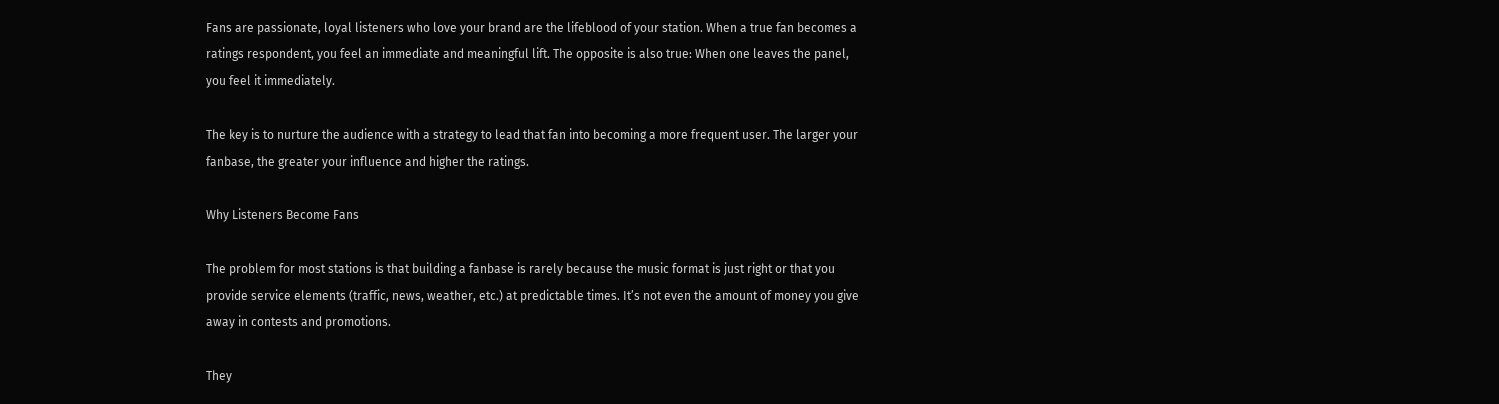Fans are passionate, loyal listeners who love your brand are the lifeblood of your station. When a true fan becomes a ratings respondent, you feel an immediate and meaningful lift. The opposite is also true: When one leaves the panel, you feel it immediately.

The key is to nurture the audience with a strategy to lead that fan into becoming a more frequent user. The larger your fanbase, the greater your influence and higher the ratings.

Why Listeners Become Fans

The problem for most stations is that building a fanbase is rarely because the music format is just right or that you provide service elements (traffic, news, weather, etc.) at predictable times. It’s not even the amount of money you give away in contests and promotions.

They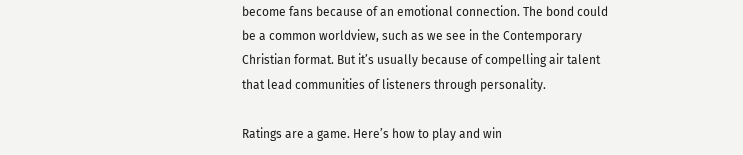become fans because of an emotional connection. The bond could be a common worldview, such as we see in the Contemporary Christian format. But it’s usually because of compelling air talent that lead communities of listeners through personality.

Ratings are a game. Here’s how to play and win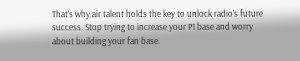That’s why air talent holds the key to unlock radio’s future success. Stop trying to increase your P1 base and worry about building your fan base.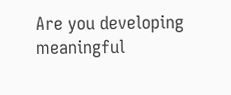Are you developing meaningful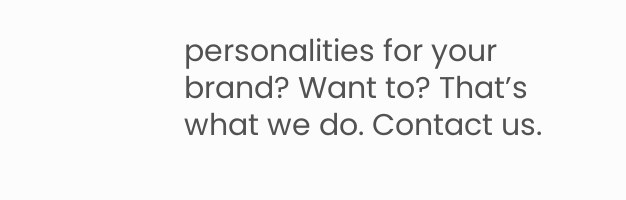personalities for your brand? Want to? That’s what we do. Contact us.